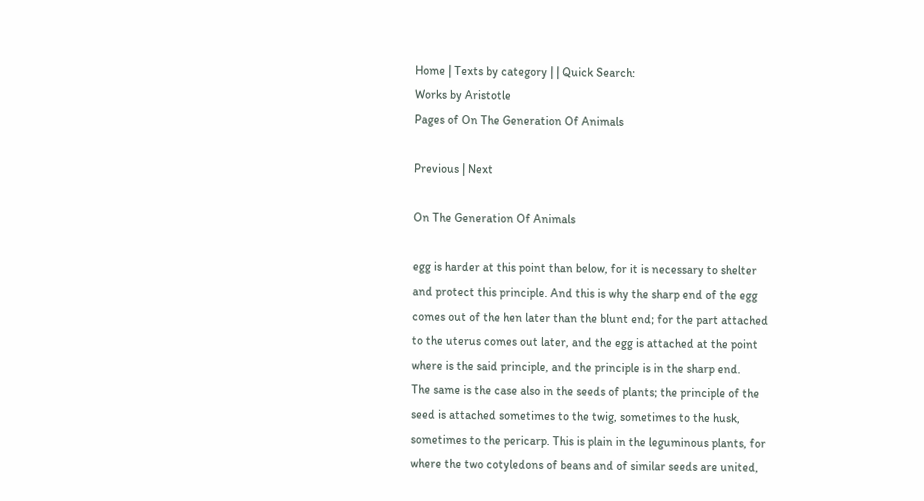Home | Texts by category | | Quick Search:
Works by Aristotle
Pages of On The Generation Of Animals

Previous | Next

On The Generation Of Animals

egg is harder at this point than below, for it is necessary to shelter
and protect this principle. And this is why the sharp end of the egg
comes out of the hen later than the blunt end; for the part attached
to the uterus comes out later, and the egg is attached at the point
where is the said principle, and the principle is in the sharp end.
The same is the case also in the seeds of plants; the principle of the
seed is attached sometimes to the twig, sometimes to the husk,
sometimes to the pericarp. This is plain in the leguminous plants, for
where the two cotyledons of beans and of similar seeds are united,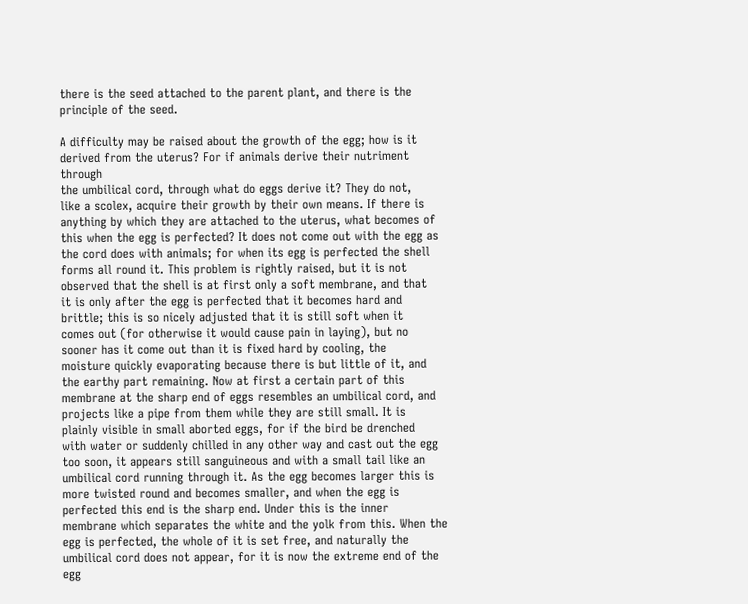there is the seed attached to the parent plant, and there is the
principle of the seed.

A difficulty may be raised about the growth of the egg; how is it
derived from the uterus? For if animals derive their nutriment through
the umbilical cord, through what do eggs derive it? They do not,
like a scolex, acquire their growth by their own means. If there is
anything by which they are attached to the uterus, what becomes of
this when the egg is perfected? It does not come out with the egg as
the cord does with animals; for when its egg is perfected the shell
forms all round it. This problem is rightly raised, but it is not
observed that the shell is at first only a soft membrane, and that
it is only after the egg is perfected that it becomes hard and
brittle; this is so nicely adjusted that it is still soft when it
comes out (for otherwise it would cause pain in laying), but no
sooner has it come out than it is fixed hard by cooling, the
moisture quickly evaporating because there is but little of it, and
the earthy part remaining. Now at first a certain part of this
membrane at the sharp end of eggs resembles an umbilical cord, and
projects like a pipe from them while they are still small. It is
plainly visible in small aborted eggs, for if the bird be drenched
with water or suddenly chilled in any other way and cast out the egg
too soon, it appears still sanguineous and with a small tail like an
umbilical cord running through it. As the egg becomes larger this is
more twisted round and becomes smaller, and when the egg is
perfected this end is the sharp end. Under this is the inner
membrane which separates the white and the yolk from this. When the
egg is perfected, the whole of it is set free, and naturally the
umbilical cord does not appear, for it is now the extreme end of the
egg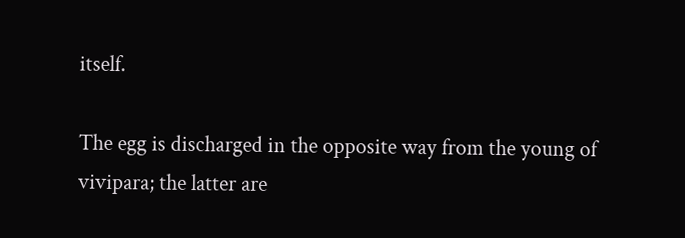itself.

The egg is discharged in the opposite way from the young of
vivipara; the latter are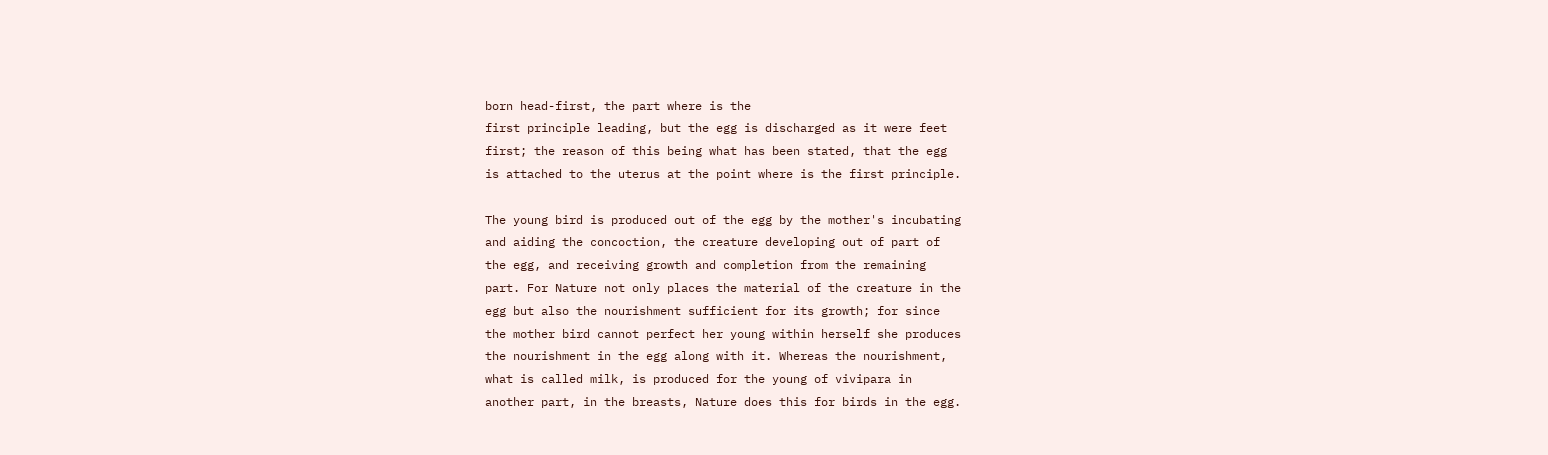born head-first, the part where is the
first principle leading, but the egg is discharged as it were feet
first; the reason of this being what has been stated, that the egg
is attached to the uterus at the point where is the first principle.

The young bird is produced out of the egg by the mother's incubating
and aiding the concoction, the creature developing out of part of
the egg, and receiving growth and completion from the remaining
part. For Nature not only places the material of the creature in the
egg but also the nourishment sufficient for its growth; for since
the mother bird cannot perfect her young within herself she produces
the nourishment in the egg along with it. Whereas the nourishment,
what is called milk, is produced for the young of vivipara in
another part, in the breasts, Nature does this for birds in the egg.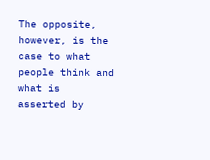The opposite, however, is the case to what people think and what is
asserted by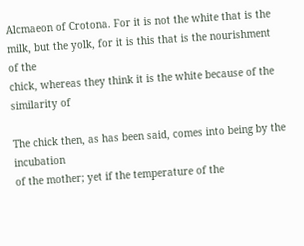Alcmaeon of Crotona. For it is not the white that is the
milk, but the yolk, for it is this that is the nourishment of the
chick, whereas they think it is the white because of the similarity of

The chick then, as has been said, comes into being by the incubation
of the mother; yet if the temperature of the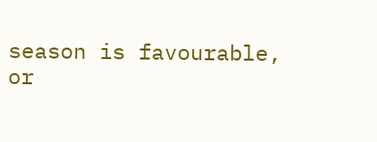season is favourable,
or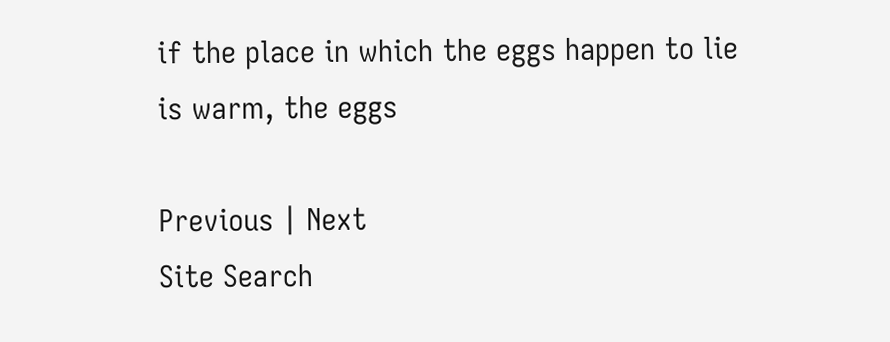if the place in which the eggs happen to lie is warm, the eggs

Previous | Next
Site Search